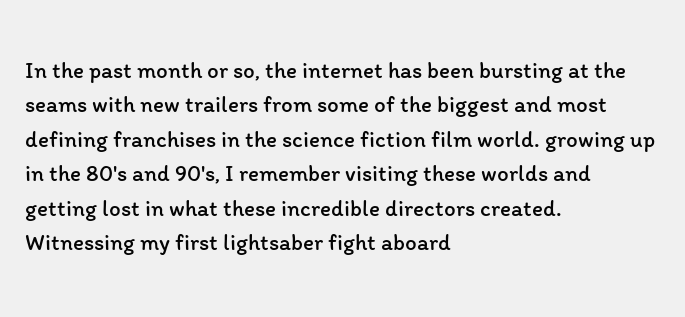In the past month or so, the internet has been bursting at the seams with new trailers from some of the biggest and most defining franchises in the science fiction film world. growing up in the 80's and 90's, I remember visiting these worlds and getting lost in what these incredible directors created. Witnessing my first lightsaber fight aboard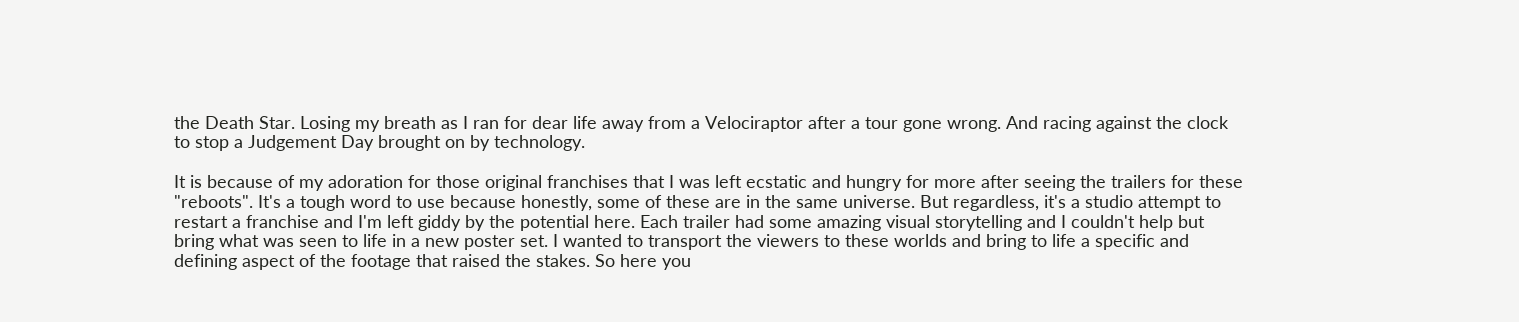the Death Star. Losing my breath as I ran for dear life away from a Velociraptor after a tour gone wrong. And racing against the clock to stop a Judgement Day brought on by technology.

It is because of my adoration for those original franchises that I was left ecstatic and hungry for more after seeing the trailers for these "reboots". It's a tough word to use because honestly, some of these are in the same universe. But regardless, it's a studio attempt to restart a franchise and I'm left giddy by the potential here. Each trailer had some amazing visual storytelling and I couldn't help but bring what was seen to life in a new poster set. I wanted to transport the viewers to these worlds and bring to life a specific and defining aspect of the footage that raised the stakes. So here you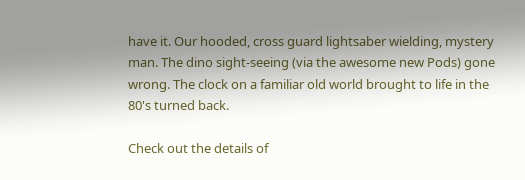have it. Our hooded, cross guard lightsaber wielding, mystery man. The dino sight-seeing (via the awesome new Pods) gone wrong. The clock on a familiar old world brought to life in the 80's turned back.

Check out the details of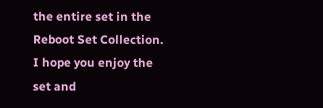the entire set in the Reboot Set Collection. I hope you enjoy the set and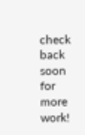check back soon for more work!